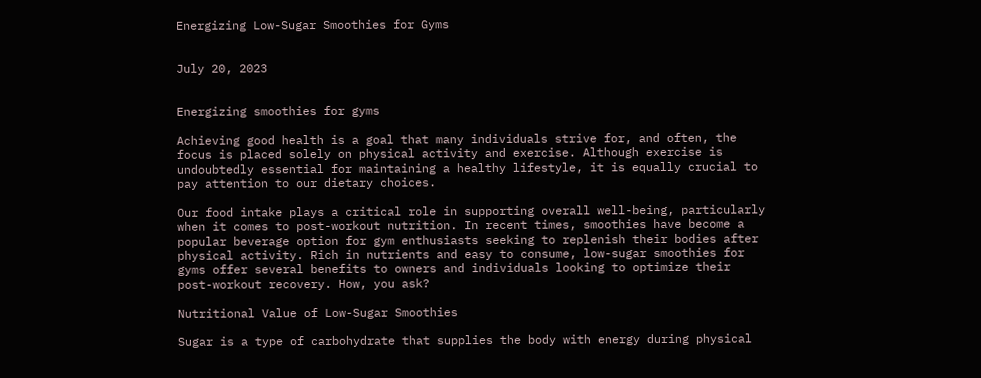Energizing Low-Sugar Smoothies for Gyms


July 20, 2023


Energizing smoothies for gyms

Achieving good health is a goal that many individuals strive for, and often, the focus is placed solely on physical activity and exercise. Although exercise is undoubtedly essential for maintaining a healthy lifestyle, it is equally crucial to pay attention to our dietary choices.

Our food intake plays a critical role in supporting overall well-being, particularly when it comes to post-workout nutrition. In recent times, smoothies have become a popular beverage option for gym enthusiasts seeking to replenish their bodies after physical activity. Rich in nutrients and easy to consume, low-sugar smoothies for gyms offer several benefits to owners and individuals looking to optimize their post-workout recovery. How, you ask?

Nutritional Value of Low-Sugar Smoothies

Sugar is a type of carbohydrate that supplies the body with energy during physical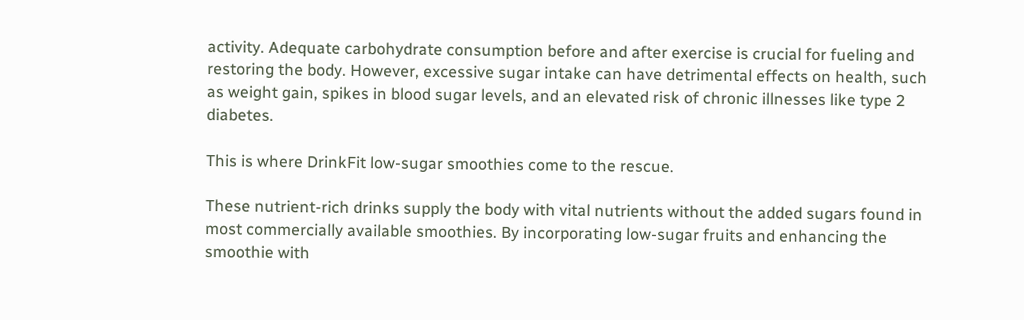activity. Adequate carbohydrate consumption before and after exercise is crucial for fueling and restoring the body. However, excessive sugar intake can have detrimental effects on health, such as weight gain, spikes in blood sugar levels, and an elevated risk of chronic illnesses like type 2 diabetes.

This is where DrinkFit low-sugar smoothies come to the rescue.

These nutrient-rich drinks supply the body with vital nutrients without the added sugars found in most commercially available smoothies. By incorporating low-sugar fruits and enhancing the smoothie with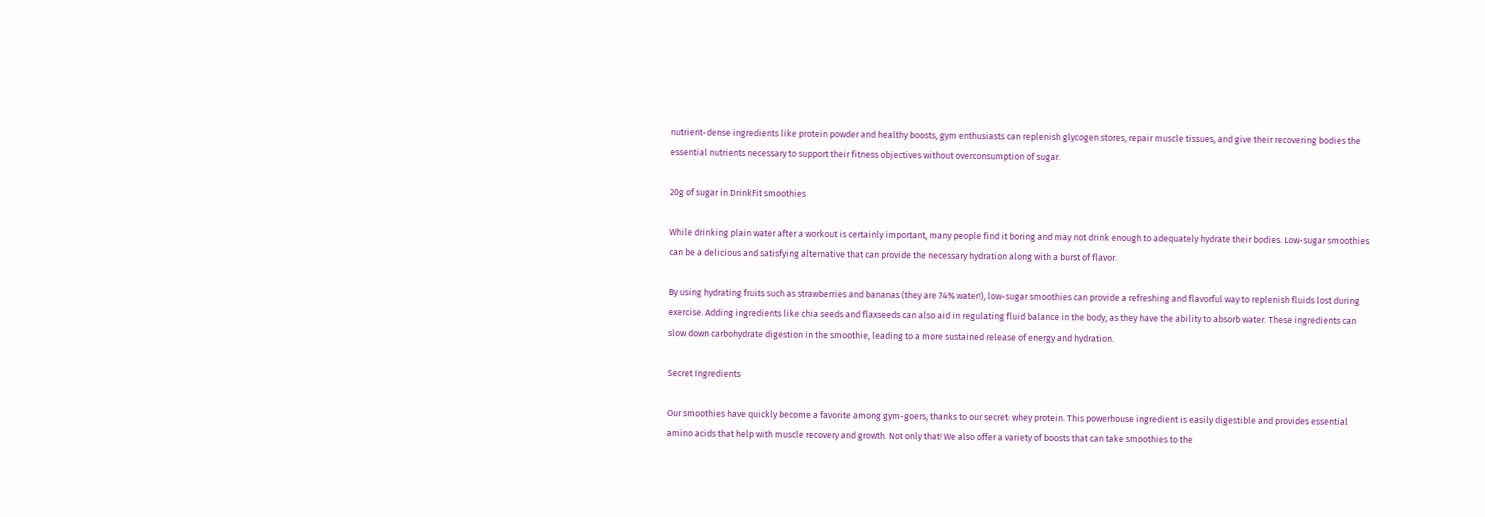nutrient-dense ingredients like protein powder and healthy boosts, gym enthusiasts can replenish glycogen stores, repair muscle tissues, and give their recovering bodies the essential nutrients necessary to support their fitness objectives without overconsumption of sugar.

20g of sugar in DrinkFit smoothies

While drinking plain water after a workout is certainly important, many people find it boring and may not drink enough to adequately hydrate their bodies. Low-sugar smoothies can be a delicious and satisfying alternative that can provide the necessary hydration along with a burst of flavor.

By using hydrating fruits such as strawberries and bananas (they are 74% water!), low-sugar smoothies can provide a refreshing and flavorful way to replenish fluids lost during exercise. Adding ingredients like chia seeds and flaxseeds can also aid in regulating fluid balance in the body, as they have the ability to absorb water. These ingredients can slow down carbohydrate digestion in the smoothie, leading to a more sustained release of energy and hydration.

Secret Ingredients

Our smoothies have quickly become a favorite among gym-goers, thanks to our secret: whey protein. This powerhouse ingredient is easily digestible and provides essential amino acids that help with muscle recovery and growth. Not only that! We also offer a variety of boosts that can take smoothies to the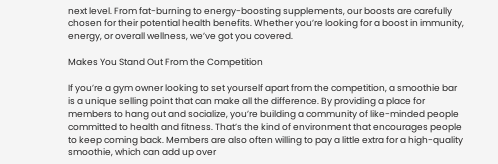next level. From fat-burning to energy-boosting supplements, our boosts are carefully chosen for their potential health benefits. Whether you’re looking for a boost in immunity, energy, or overall wellness, we’ve got you covered.

Makes You Stand Out From the Competition

If you’re a gym owner looking to set yourself apart from the competition, a smoothie bar is a unique selling point that can make all the difference. By providing a place for members to hang out and socialize, you’re building a community of like-minded people committed to health and fitness. That’s the kind of environment that encourages people to keep coming back. Members are also often willing to pay a little extra for a high-quality smoothie, which can add up over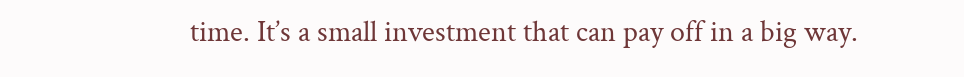time. It’s a small investment that can pay off in a big way.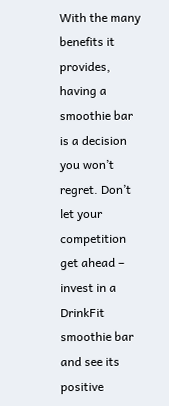With the many benefits it provides, having a smoothie bar is a decision you won’t regret. Don’t let your competition get ahead – invest in a DrinkFit smoothie bar and see its positive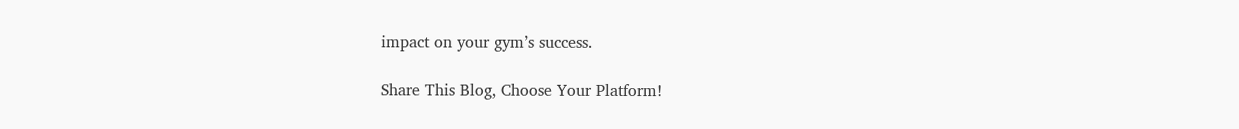impact on your gym’s success.

Share This Blog, Choose Your Platform!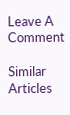Leave A Comment

Similar Articles